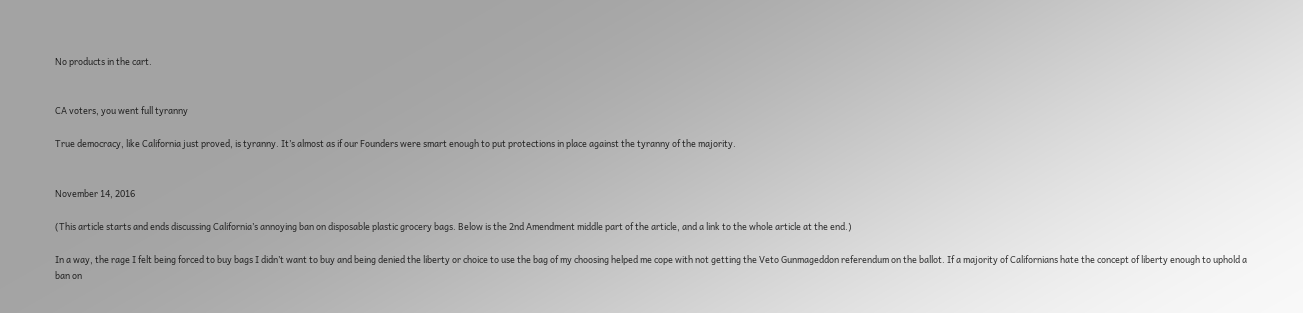No products in the cart.


CA voters, you went full tyranny

True democracy, like California just proved, is tyranny. It’s almost as if our Founders were smart enough to put protections in place against the tyranny of the majority.


November 14, 2016

(This article starts and ends discussing California’s annoying ban on disposable plastic grocery bags. Below is the 2nd Amendment middle part of the article, and a link to the whole article at the end.)

In a way, the rage I felt being forced to buy bags I didn’t want to buy and being denied the liberty or choice to use the bag of my choosing helped me cope with not getting the Veto Gunmageddon referendum on the ballot. If a majority of Californians hate the concept of liberty enough to uphold a ban on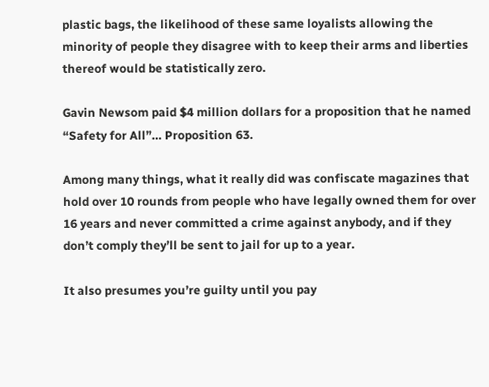plastic bags, the likelihood of these same loyalists allowing the minority of people they disagree with to keep their arms and liberties thereof would be statistically zero.

Gavin Newsom paid $4 million dollars for a proposition that he named “Safety for All”… Proposition 63.

Among many things, what it really did was confiscate magazines that hold over 10 rounds from people who have legally owned them for over 16 years and never committed a crime against anybody, and if they don’t comply they’ll be sent to jail for up to a year.

It also presumes you’re guilty until you pay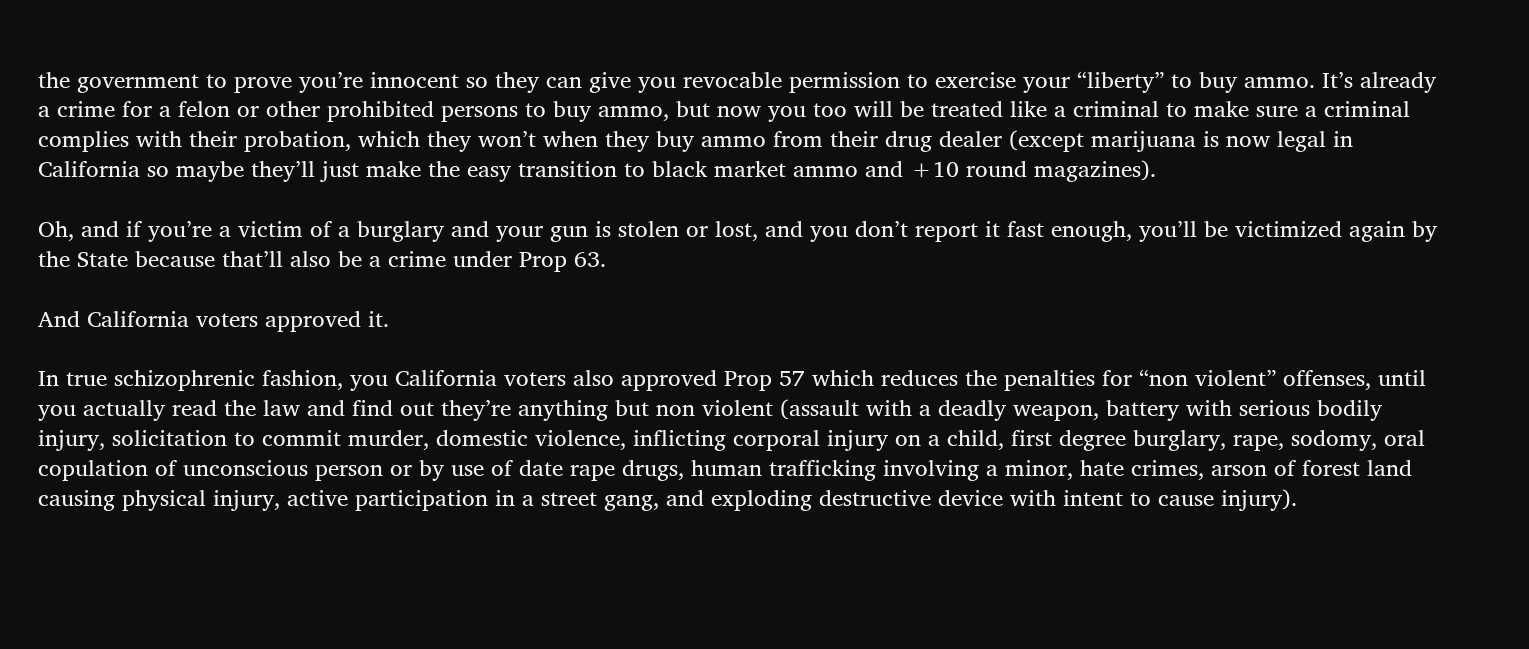the government to prove you’re innocent so they can give you revocable permission to exercise your “liberty” to buy ammo. It’s already a crime for a felon or other prohibited persons to buy ammo, but now you too will be treated like a criminal to make sure a criminal complies with their probation, which they won’t when they buy ammo from their drug dealer (except marijuana is now legal in California so maybe they’ll just make the easy transition to black market ammo and +10 round magazines).

Oh, and if you’re a victim of a burglary and your gun is stolen or lost, and you don’t report it fast enough, you’ll be victimized again by the State because that’ll also be a crime under Prop 63.

And California voters approved it.

In true schizophrenic fashion, you California voters also approved Prop 57 which reduces the penalties for “non violent” offenses, until you actually read the law and find out they’re anything but non violent (assault with a deadly weapon, battery with serious bodily injury, solicitation to commit murder, domestic violence, inflicting corporal injury on a child, first degree burglary, rape, sodomy, oral copulation of unconscious person or by use of date rape drugs, human trafficking involving a minor, hate crimes, arson of forest land causing physical injury, active participation in a street gang, and exploding destructive device with intent to cause injury).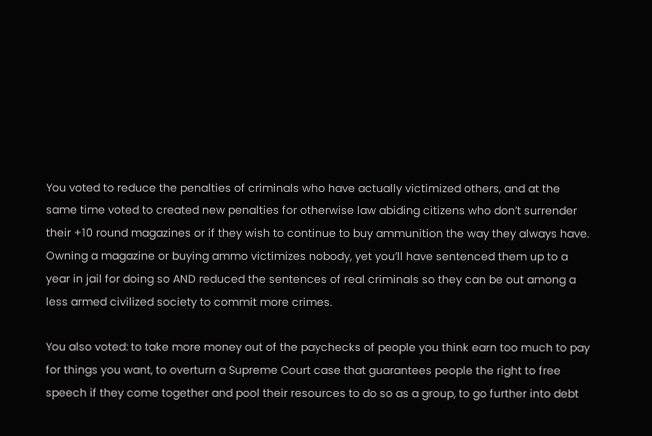You voted to reduce the penalties of criminals who have actually victimized others, and at the same time voted to created new penalties for otherwise law abiding citizens who don’t surrender their +10 round magazines or if they wish to continue to buy ammunition the way they always have. Owning a magazine or buying ammo victimizes nobody, yet you’ll have sentenced them up to a year in jail for doing so AND reduced the sentences of real criminals so they can be out among a less armed civilized society to commit more crimes.

You also voted: to take more money out of the paychecks of people you think earn too much to pay for things you want, to overturn a Supreme Court case that guarantees people the right to free speech if they come together and pool their resources to do so as a group, to go further into debt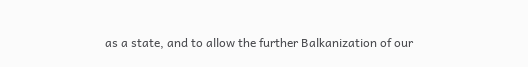as a state, and to allow the further Balkanization of our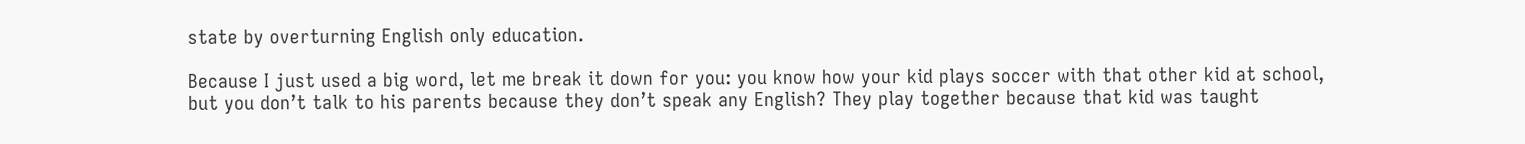state by overturning English only education.

Because I just used a big word, let me break it down for you: you know how your kid plays soccer with that other kid at school, but you don’t talk to his parents because they don’t speak any English? They play together because that kid was taught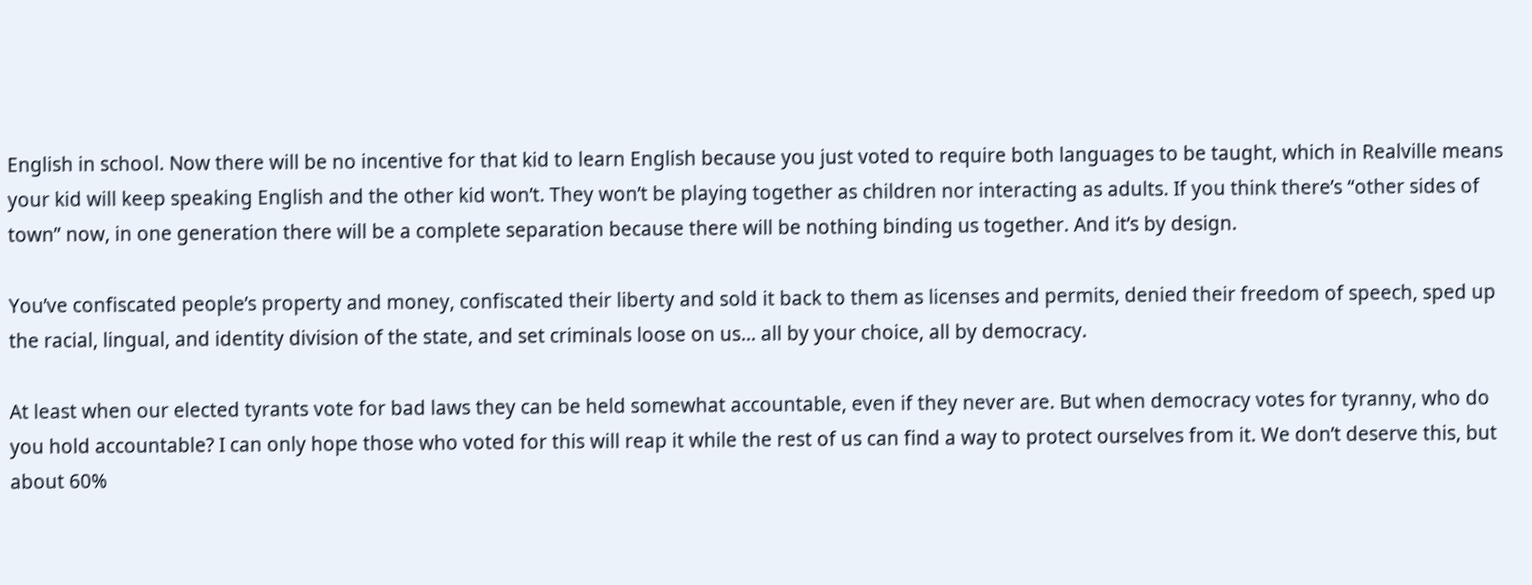English in school. Now there will be no incentive for that kid to learn English because you just voted to require both languages to be taught, which in Realville means your kid will keep speaking English and the other kid won’t. They won’t be playing together as children nor interacting as adults. If you think there’s “other sides of town” now, in one generation there will be a complete separation because there will be nothing binding us together. And it’s by design.

You’ve confiscated people’s property and money, confiscated their liberty and sold it back to them as licenses and permits, denied their freedom of speech, sped up the racial, lingual, and identity division of the state, and set criminals loose on us… all by your choice, all by democracy.

At least when our elected tyrants vote for bad laws they can be held somewhat accountable, even if they never are. But when democracy votes for tyranny, who do you hold accountable? I can only hope those who voted for this will reap it while the rest of us can find a way to protect ourselves from it. We don’t deserve this, but about 60%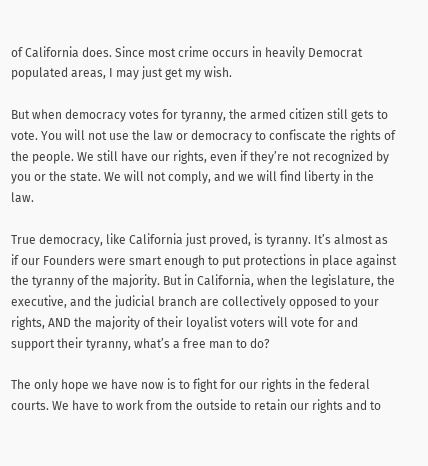of California does. Since most crime occurs in heavily Democrat populated areas, I may just get my wish.

But when democracy votes for tyranny, the armed citizen still gets to vote. You will not use the law or democracy to confiscate the rights of the people. We still have our rights, even if they’re not recognized by you or the state. We will not comply, and we will find liberty in the law.

True democracy, like California just proved, is tyranny. It’s almost as if our Founders were smart enough to put protections in place against the tyranny of the majority. But in California, when the legislature, the executive, and the judicial branch are collectively opposed to your rights, AND the majority of their loyalist voters will vote for and support their tyranny, what’s a free man to do?

The only hope we have now is to fight for our rights in the federal courts. We have to work from the outside to retain our rights and to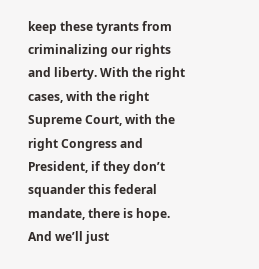keep these tyrants from criminalizing our rights and liberty. With the right cases, with the right Supreme Court, with the right Congress and President, if they don’t squander this federal mandate, there is hope. And we’ll just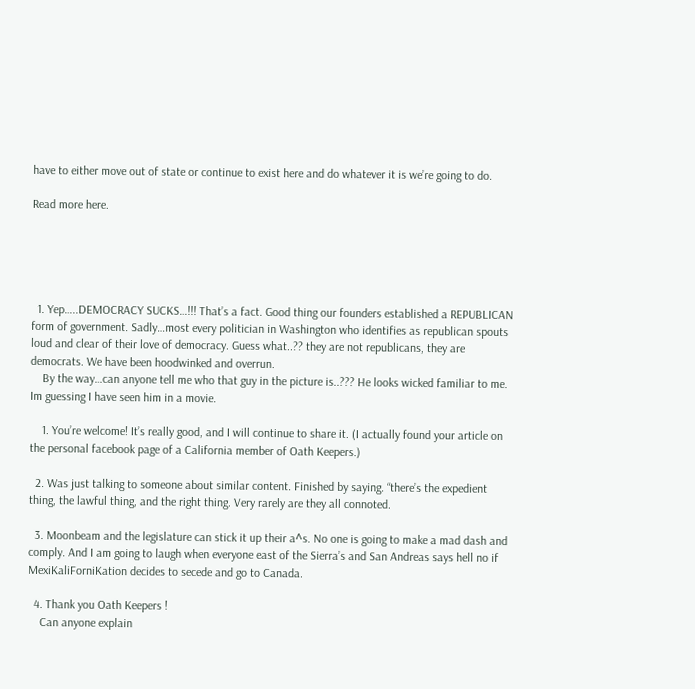have to either move out of state or continue to exist here and do whatever it is we’re going to do.

Read more here.





  1. Yep…..DEMOCRACY SUCKS…!!! That’s a fact. Good thing our founders established a REPUBLICAN form of government. Sadly…most every politician in Washington who identifies as republican spouts loud and clear of their love of democracy. Guess what..?? they are not republicans, they are democrats. We have been hoodwinked and overrun.
    By the way…can anyone tell me who that guy in the picture is..??? He looks wicked familiar to me. Im guessing I have seen him in a movie.

    1. You’re welcome! It’s really good, and I will continue to share it. (I actually found your article on the personal facebook page of a California member of Oath Keepers.)

  2. Was just talking to someone about similar content. Finished by saying. “there’s the expedient thing, the lawful thing, and the right thing. Very rarely are they all connoted.

  3. Moonbeam and the legislature can stick it up their a^s. No one is going to make a mad dash and comply. And I am going to laugh when everyone east of the Sierra’s and San Andreas says hell no if MexiKaliForniKation decides to secede and go to Canada.

  4. Thank you Oath Keepers !
    Can anyone explain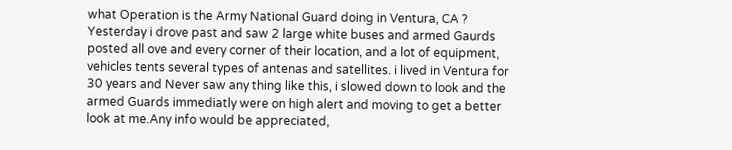what Operation is the Army National Guard doing in Ventura, CA ? Yesterday i drove past and saw 2 large white buses and armed Gaurds posted all ove and every corner of their location, and a lot of equipment, vehicles tents several types of antenas and satellites. i lived in Ventura for 30 years and Never saw any thing like this, i slowed down to look and the armed Guards immediatly were on high alert and moving to get a better look at me.Any info would be appreciated,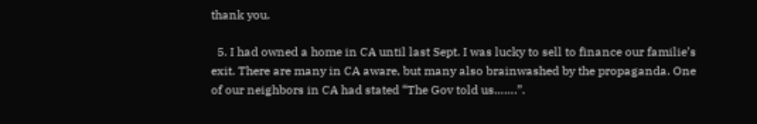thank you.

  5. I had owned a home in CA until last Sept. I was lucky to sell to finance our familie’s exit. There are many in CA aware, but many also brainwashed by the propaganda. One of our neighbors in CA had stated “The Gov told us…….”.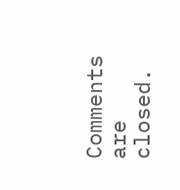Comments are closed.